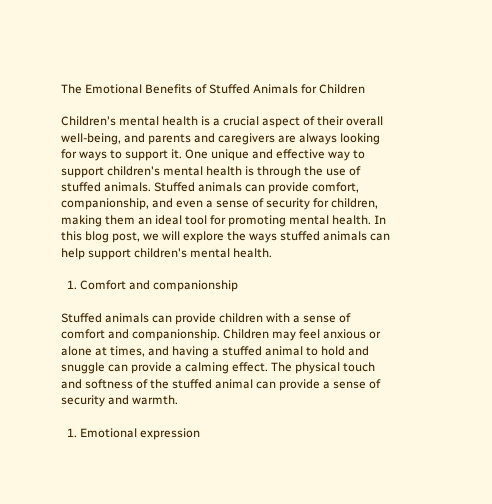The Emotional Benefits of Stuffed Animals for Children

Children's mental health is a crucial aspect of their overall well-being, and parents and caregivers are always looking for ways to support it. One unique and effective way to support children's mental health is through the use of stuffed animals. Stuffed animals can provide comfort, companionship, and even a sense of security for children, making them an ideal tool for promoting mental health. In this blog post, we will explore the ways stuffed animals can help support children's mental health.

  1. Comfort and companionship

Stuffed animals can provide children with a sense of comfort and companionship. Children may feel anxious or alone at times, and having a stuffed animal to hold and snuggle can provide a calming effect. The physical touch and softness of the stuffed animal can provide a sense of security and warmth.

  1. Emotional expression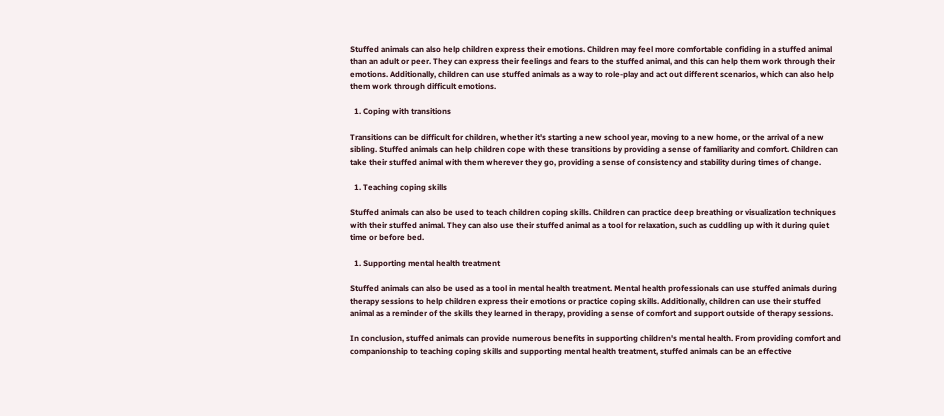Stuffed animals can also help children express their emotions. Children may feel more comfortable confiding in a stuffed animal than an adult or peer. They can express their feelings and fears to the stuffed animal, and this can help them work through their emotions. Additionally, children can use stuffed animals as a way to role-play and act out different scenarios, which can also help them work through difficult emotions.

  1. Coping with transitions

Transitions can be difficult for children, whether it's starting a new school year, moving to a new home, or the arrival of a new sibling. Stuffed animals can help children cope with these transitions by providing a sense of familiarity and comfort. Children can take their stuffed animal with them wherever they go, providing a sense of consistency and stability during times of change.

  1. Teaching coping skills

Stuffed animals can also be used to teach children coping skills. Children can practice deep breathing or visualization techniques with their stuffed animal. They can also use their stuffed animal as a tool for relaxation, such as cuddling up with it during quiet time or before bed.

  1. Supporting mental health treatment

Stuffed animals can also be used as a tool in mental health treatment. Mental health professionals can use stuffed animals during therapy sessions to help children express their emotions or practice coping skills. Additionally, children can use their stuffed animal as a reminder of the skills they learned in therapy, providing a sense of comfort and support outside of therapy sessions.

In conclusion, stuffed animals can provide numerous benefits in supporting children's mental health. From providing comfort and companionship to teaching coping skills and supporting mental health treatment, stuffed animals can be an effective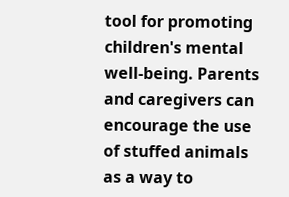tool for promoting children's mental well-being. Parents and caregivers can encourage the use of stuffed animals as a way to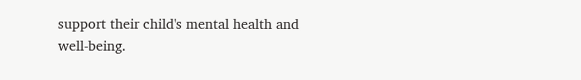support their child's mental health and well-being.